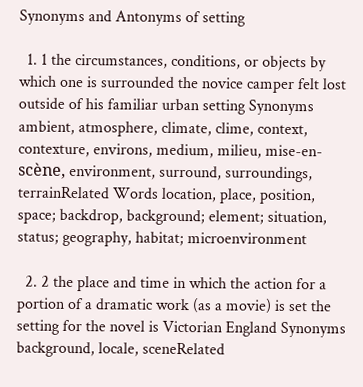Synonyms and Antonyms of setting

  1. 1 the circumstances, conditions, or objects by which one is surrounded the novice camper felt lost outside of his familiar urban setting Synonyms ambient, atmosphere, climate, clime, context, contexture, environs, medium, milieu, mise-en-scène, environment, surround, surroundings, terrainRelated Words location, place, position, space; backdrop, background; element; situation, status; geography, habitat; microenvironment

  2. 2 the place and time in which the action for a portion of a dramatic work (as a movie) is set the setting for the novel is Victorian England Synonyms background, locale, sceneRelated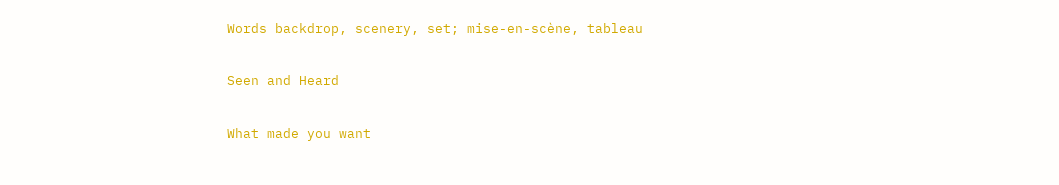Words backdrop, scenery, set; mise-en-scène, tableau

Seen and Heard

What made you want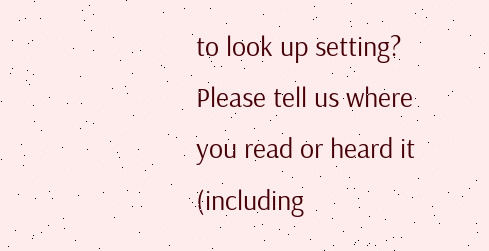to look up setting? Please tell us where you read or heard it (including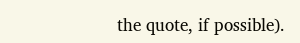the quote, if possible).